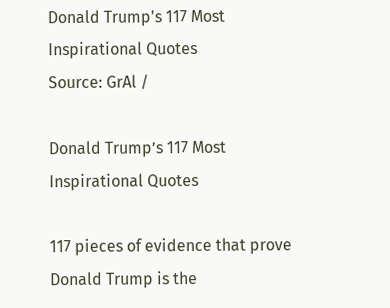Donald Trump's 117 Most Inspirational Quotes
Source: GrAl /

Donald Trump’s 117 Most Inspirational Quotes

117 pieces of evidence that prove Donald Trump is the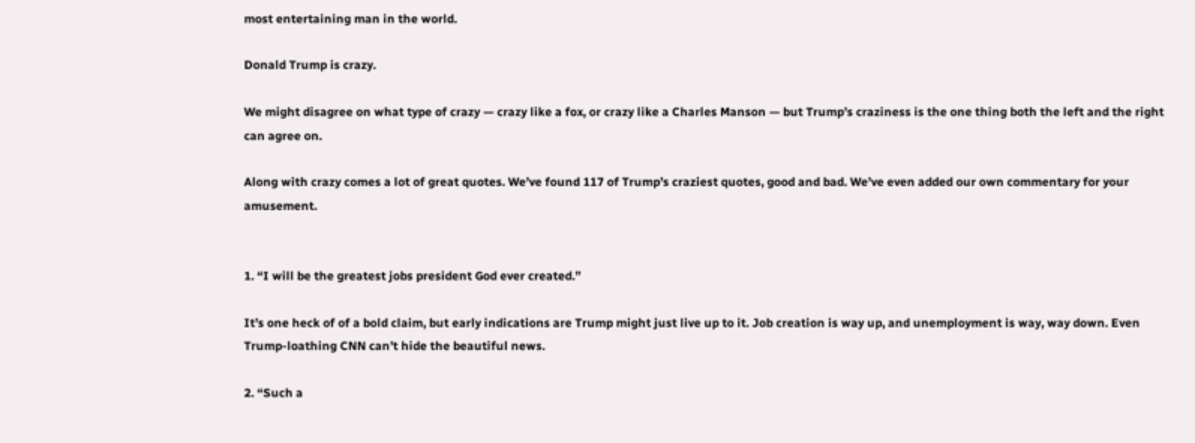most entertaining man in the world.

Donald Trump is crazy.

We might disagree on what type of crazy — crazy like a fox, or crazy like a Charles Manson — but Trump’s craziness is the one thing both the left and the right can agree on.

Along with crazy comes a lot of great quotes. We’ve found 117 of Trump’s craziest quotes, good and bad. We’ve even added our own commentary for your amusement.


1. “I will be the greatest jobs president God ever created.”

It’s one heck of of a bold claim, but early indications are Trump might just live up to it. Job creation is way up, and unemployment is way, way down. Even Trump-loathing CNN can’t hide the beautiful news.

2. “Such a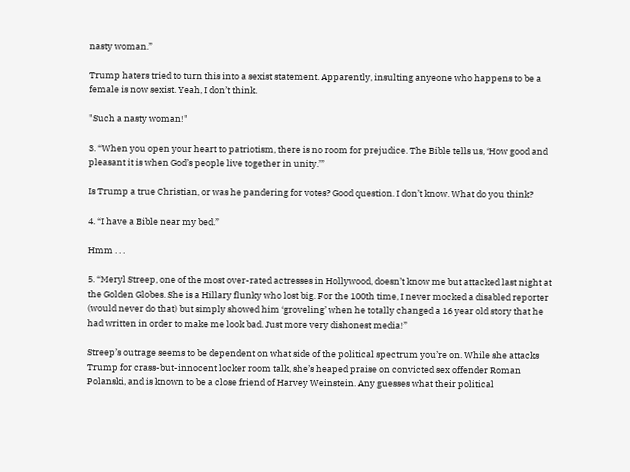nasty woman.”

Trump haters tried to turn this into a sexist statement. Apparently, insulting anyeone who happens to be a female is now sexist. Yeah, I don’t think.

"Such a nasty woman!"

3. “When you open your heart to patriotism, there is no room for prejudice. The Bible tells us, ‘How good and pleasant it is when God’s people live together in unity.’”

Is Trump a true Christian, or was he pandering for votes? Good question. I don’t know. What do you think?

4. “I have a Bible near my bed.”

Hmm . . .

5. “Meryl Streep, one of the most over-rated actresses in Hollywood, doesn’t know me but attacked last night at the Golden Globes. She is a Hillary flunky who lost big. For the 100th time, I never mocked a disabled reporter (would never do that) but simply showed him ‘groveling’ when he totally changed a 16 year old story that he had written in order to make me look bad. Just more very dishonest media!”

Streep’s outrage seems to be dependent on what side of the political spectrum you’re on. While she attacks Trump for crass-but-innocent locker room talk, she’s heaped praise on convicted sex offender Roman Polanski, and is known to be a close friend of Harvey Weinstein. Any guesses what their political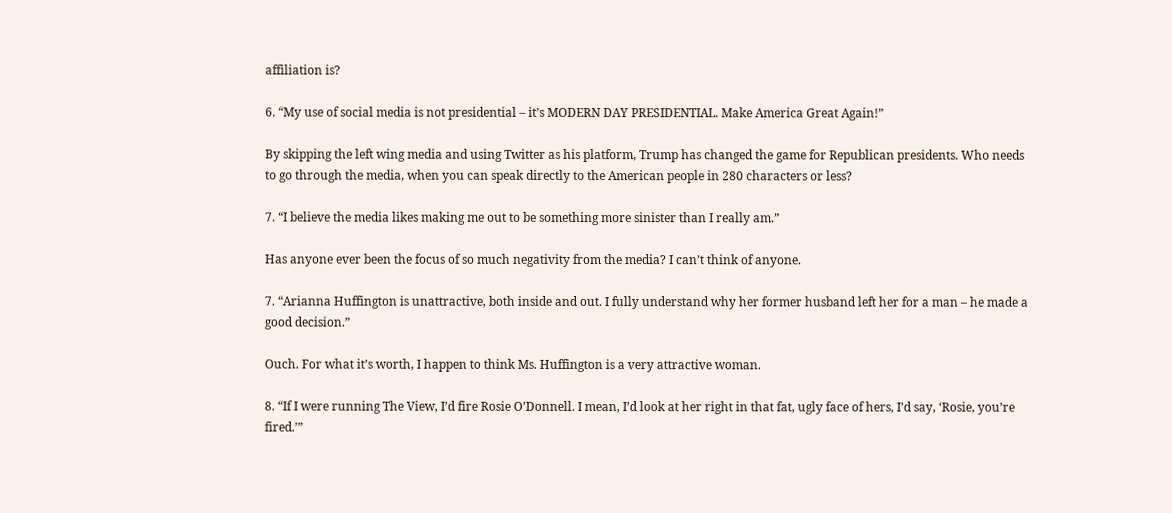affiliation is?

6. “My use of social media is not presidential – it’s MODERN DAY PRESIDENTIAL. Make America Great Again!”

By skipping the left wing media and using Twitter as his platform, Trump has changed the game for Republican presidents. Who needs to go through the media, when you can speak directly to the American people in 280 characters or less?

7. “I believe the media likes making me out to be something more sinister than I really am.”

Has anyone ever been the focus of so much negativity from the media? I can’t think of anyone.

7. “Arianna Huffington is unattractive, both inside and out. I fully understand why her former husband left her for a man – he made a good decision.”

Ouch. For what it’s worth, I happen to think Ms. Huffington is a very attractive woman.

8. “If I were running The View, I’d fire Rosie O’Donnell. I mean, I’d look at her right in that fat, ugly face of hers, I’d say, ‘Rosie, you’re fired.’”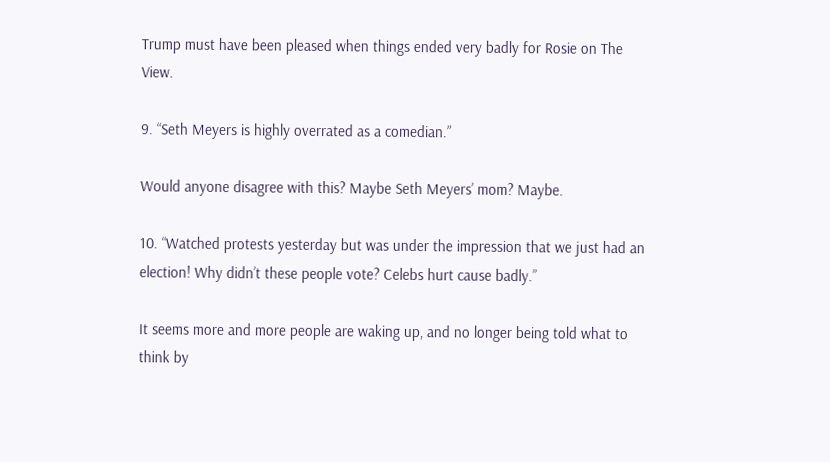Trump must have been pleased when things ended very badly for Rosie on The View.

9. “Seth Meyers is highly overrated as a comedian.”

Would anyone disagree with this? Maybe Seth Meyers’ mom? Maybe.

10. “Watched protests yesterday but was under the impression that we just had an election! Why didn’t these people vote? Celebs hurt cause badly.”

It seems more and more people are waking up, and no longer being told what to think by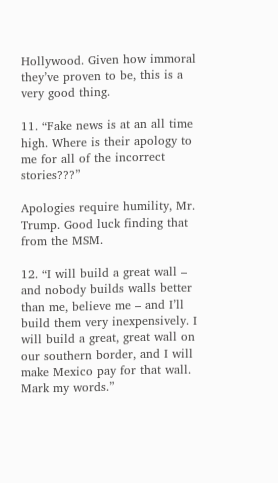Hollywood. Given how immoral they’ve proven to be, this is a very good thing.

11. “Fake news is at an all time high. Where is their apology to me for all of the incorrect stories???”

Apologies require humility, Mr. Trump. Good luck finding that from the MSM.

12. “I will build a great wall – and nobody builds walls better than me, believe me – and I’ll build them very inexpensively. I will build a great, great wall on our southern border, and I will make Mexico pay for that wall. Mark my words.”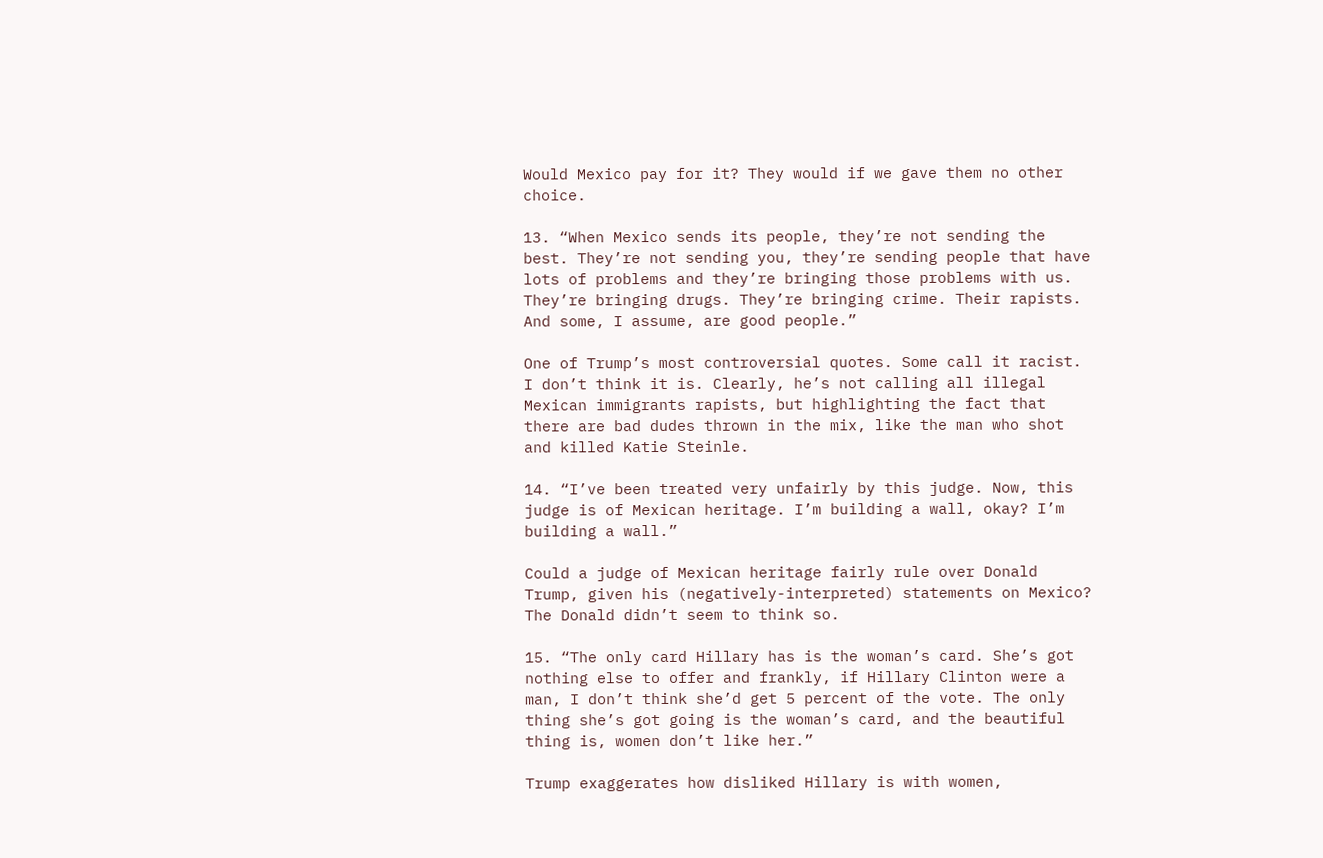Would Mexico pay for it? They would if we gave them no other choice.

13. “When Mexico sends its people, they’re not sending the best. They’re not sending you, they’re sending people that have lots of problems and they’re bringing those problems with us. They’re bringing drugs. They’re bringing crime. Their rapists. And some, I assume, are good people.”

One of Trump’s most controversial quotes. Some call it racist. I don’t think it is. Clearly, he’s not calling all illegal Mexican immigrants rapists, but highlighting the fact that there are bad dudes thrown in the mix, like the man who shot and killed Katie Steinle.

14. “I’ve been treated very unfairly by this judge. Now, this judge is of Mexican heritage. I’m building a wall, okay? I’m building a wall.”

Could a judge of Mexican heritage fairly rule over Donald Trump, given his (negatively-interpreted) statements on Mexico? The Donald didn’t seem to think so.

15. “The only card Hillary has is the woman’s card. She’s got nothing else to offer and frankly, if Hillary Clinton were a man, I don’t think she’d get 5 percent of the vote. The only thing she’s got going is the woman’s card, and the beautiful thing is, women don’t like her.”

Trump exaggerates how disliked Hillary is with women,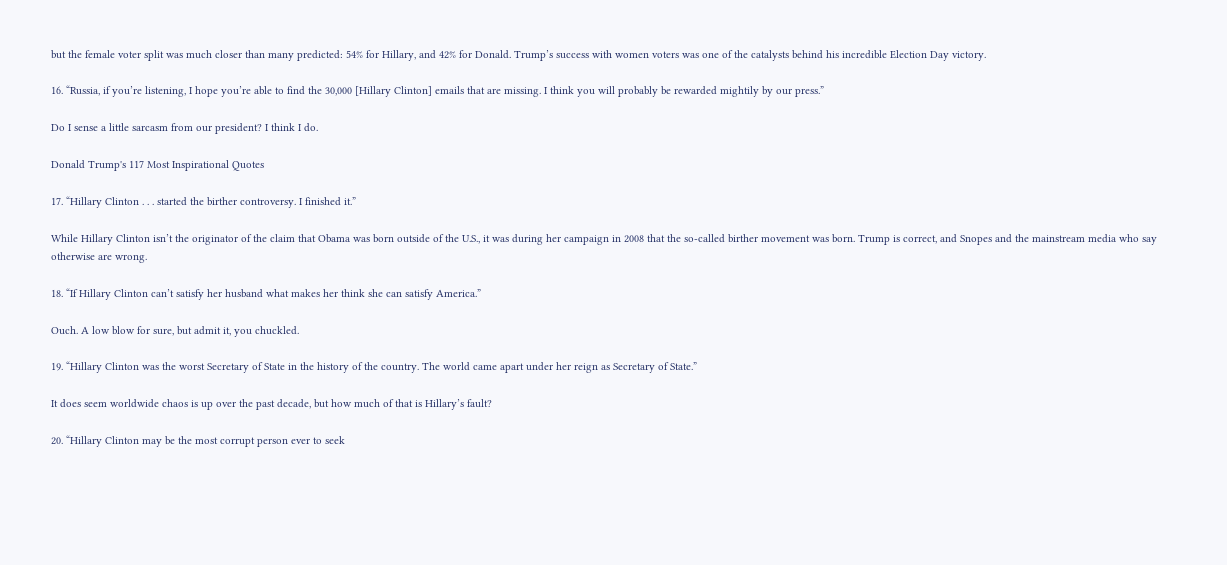but the female voter split was much closer than many predicted: 54% for Hillary, and 42% for Donald. Trump’s success with women voters was one of the catalysts behind his incredible Election Day victory.

16. “Russia, if you’re listening, I hope you’re able to find the 30,000 [Hillary Clinton] emails that are missing. I think you will probably be rewarded mightily by our press.”

Do I sense a little sarcasm from our president? I think I do.

Donald Trump's 117 Most Inspirational Quotes

17. “Hillary Clinton . . . started the birther controversy. I finished it.”

While Hillary Clinton isn’t the originator of the claim that Obama was born outside of the U.S., it was during her campaign in 2008 that the so-called birther movement was born. Trump is correct, and Snopes and the mainstream media who say otherwise are wrong.

18. “If Hillary Clinton can’t satisfy her husband what makes her think she can satisfy America.”

Ouch. A low blow for sure, but admit it, you chuckled.

19. “Hillary Clinton was the worst Secretary of State in the history of the country. The world came apart under her reign as Secretary of State.”

It does seem worldwide chaos is up over the past decade, but how much of that is Hillary’s fault?

20. “Hillary Clinton may be the most corrupt person ever to seek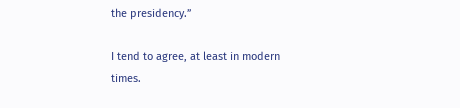the presidency.”

I tend to agree, at least in modern times.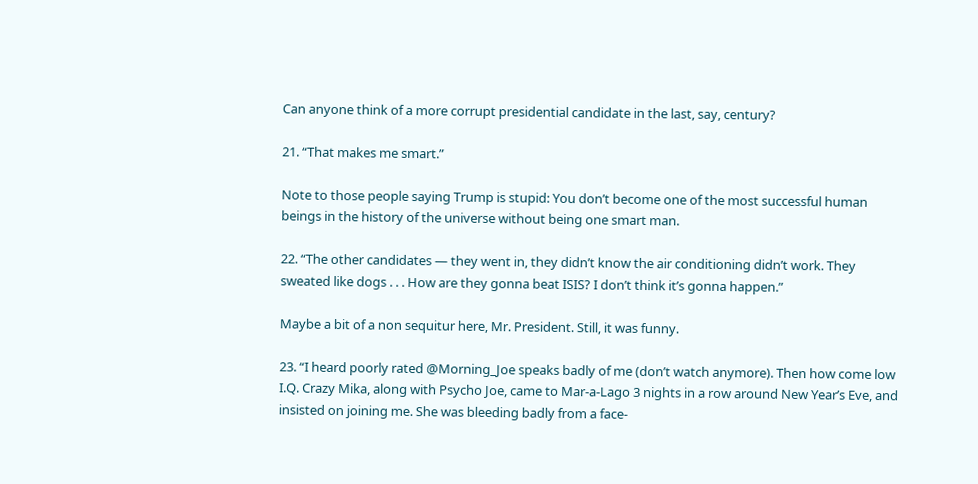Can anyone think of a more corrupt presidential candidate in the last, say, century?

21. “That makes me smart.”

Note to those people saying Trump is stupid: You don’t become one of the most successful human beings in the history of the universe without being one smart man.

22. “The other candidates — they went in, they didn’t know the air conditioning didn’t work. They sweated like dogs . . . How are they gonna beat ISIS? I don’t think it’s gonna happen.”

Maybe a bit of a non sequitur here, Mr. President. Still, it was funny.

23. “I heard poorly rated @Morning_Joe speaks badly of me (don’t watch anymore). Then how come low I.Q. Crazy Mika, along with Psycho Joe, came to Mar-a-Lago 3 nights in a row around New Year’s Eve, and insisted on joining me. She was bleeding badly from a face-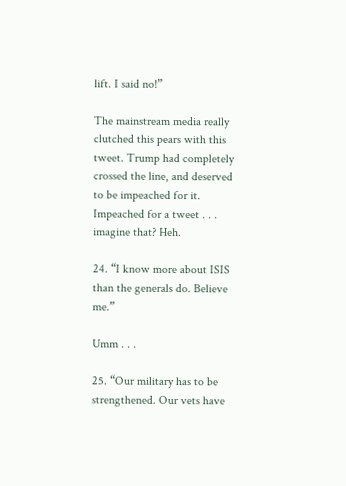lift. I said no!”

The mainstream media really clutched this pears with this tweet. Trump had completely crossed the line, and deserved to be impeached for it. Impeached for a tweet . . . imagine that? Heh.

24. “I know more about ISIS than the generals do. Believe me.”

Umm . . .

25. “Our military has to be strengthened. Our vets have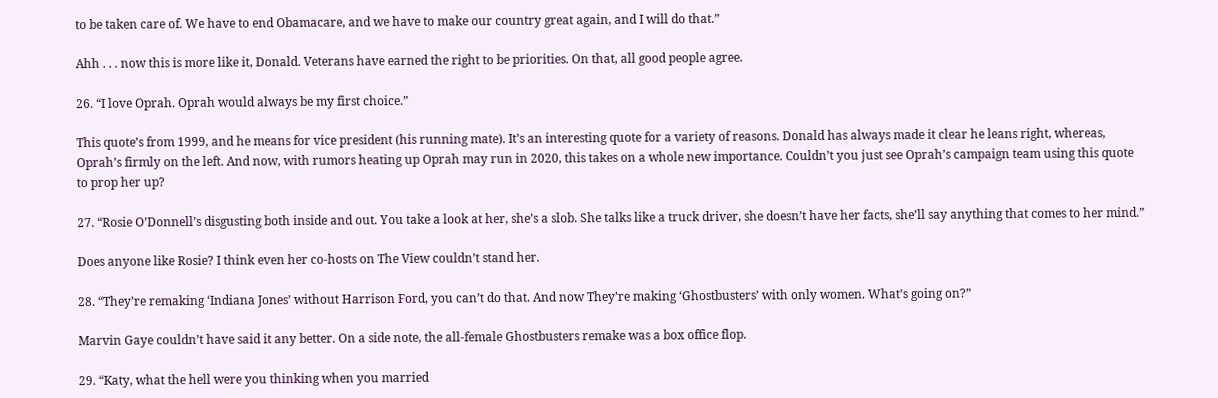to be taken care of. We have to end Obamacare, and we have to make our country great again, and I will do that.”

Ahh . . . now this is more like it, Donald. Veterans have earned the right to be priorities. On that, all good people agree.

26. “I love Oprah. Oprah would always be my first choice.”

This quote’s from 1999, and he means for vice president (his running mate). It’s an interesting quote for a variety of reasons. Donald has always made it clear he leans right, whereas, Oprah’s firmly on the left. And now, with rumors heating up Oprah may run in 2020, this takes on a whole new importance. Couldn’t you just see Oprah’s campaign team using this quote to prop her up?

27. “Rosie O’Donnell’s disgusting both inside and out. You take a look at her, she’s a slob. She talks like a truck driver, she doesn’t have her facts, she’ll say anything that comes to her mind.”

Does anyone like Rosie? I think even her co-hosts on The View couldn’t stand her.

28. “They’re remaking ‘Indiana Jones’ without Harrison Ford, you can’t do that. And now They’re making ‘Ghostbusters’ with only women. What’s going on?”

Marvin Gaye couldn’t have said it any better. On a side note, the all-female Ghostbusters remake was a box office flop.

29. “Katy, what the hell were you thinking when you married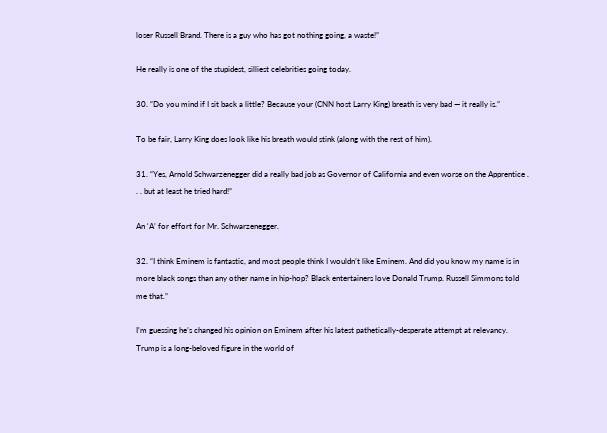loser Russell Brand. There is a guy who has got nothing going, a waste!”

He really is one of the stupidest, silliest celebrities going today.

30. “Do you mind if I sit back a little? Because your (CNN host Larry King) breath is very bad — it really is.”

To be fair, Larry King does look like his breath would stink (along with the rest of him).

31. “Yes, Arnold Schwarzenegger did a really bad job as Governor of California and even worse on the Apprentice . . . but at least he tried hard!”

An ‘A’ for effort for Mr. Schwarzenegger.

32. “I think Eminem is fantastic, and most people think I wouldn’t like Eminem. And did you know my name is in more black songs than any other name in hip-hop? Black entertainers love Donald Trump. Russell Simmons told me that.”

I’m guessing he’s changed his opinion on Eminem after his latest pathetically-desperate attempt at relevancy. Trump is a long-beloved figure in the world of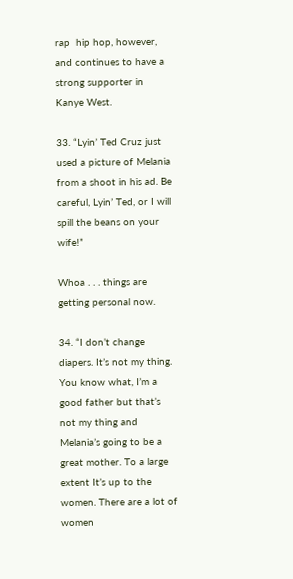rap  hip hop, however, and continues to have a strong supporter in Kanye West.

33. “Lyin’ Ted Cruz just used a picture of Melania from a shoot in his ad. Be careful, Lyin’ Ted, or I will spill the beans on your wife!”

Whoa . . . things are getting personal now.

34. “I don’t change diapers. It’s not my thing. You know what, I’m a good father but that’s not my thing and Melania’s going to be a great mother. To a large extent It’s up to the women. There are a lot of women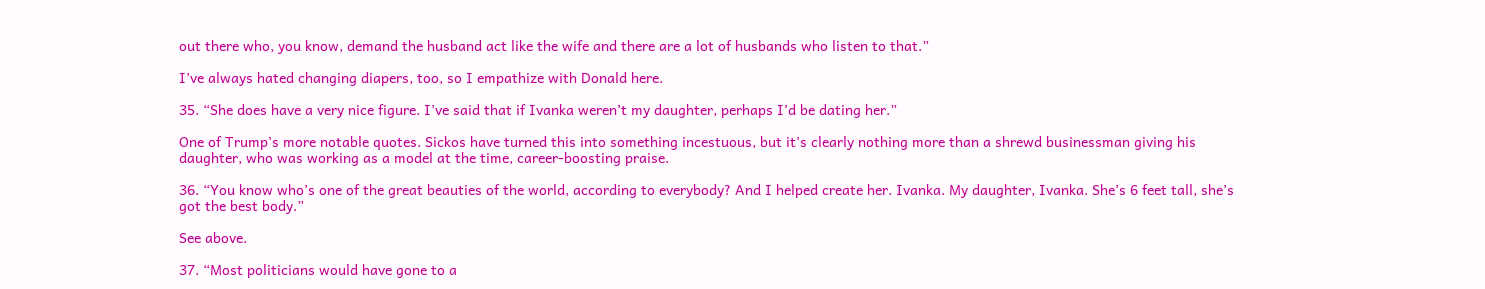out there who, you know, demand the husband act like the wife and there are a lot of husbands who listen to that.”

I’ve always hated changing diapers, too, so I empathize with Donald here.

35. “She does have a very nice figure. I’ve said that if Ivanka weren’t my daughter, perhaps I’d be dating her.”

One of Trump’s more notable quotes. Sickos have turned this into something incestuous, but it’s clearly nothing more than a shrewd businessman giving his daughter, who was working as a model at the time, career-boosting praise.

36. “You know who’s one of the great beauties of the world, according to everybody? And I helped create her. Ivanka. My daughter, Ivanka. She’s 6 feet tall, she’s got the best body.”

See above.

37. “Most politicians would have gone to a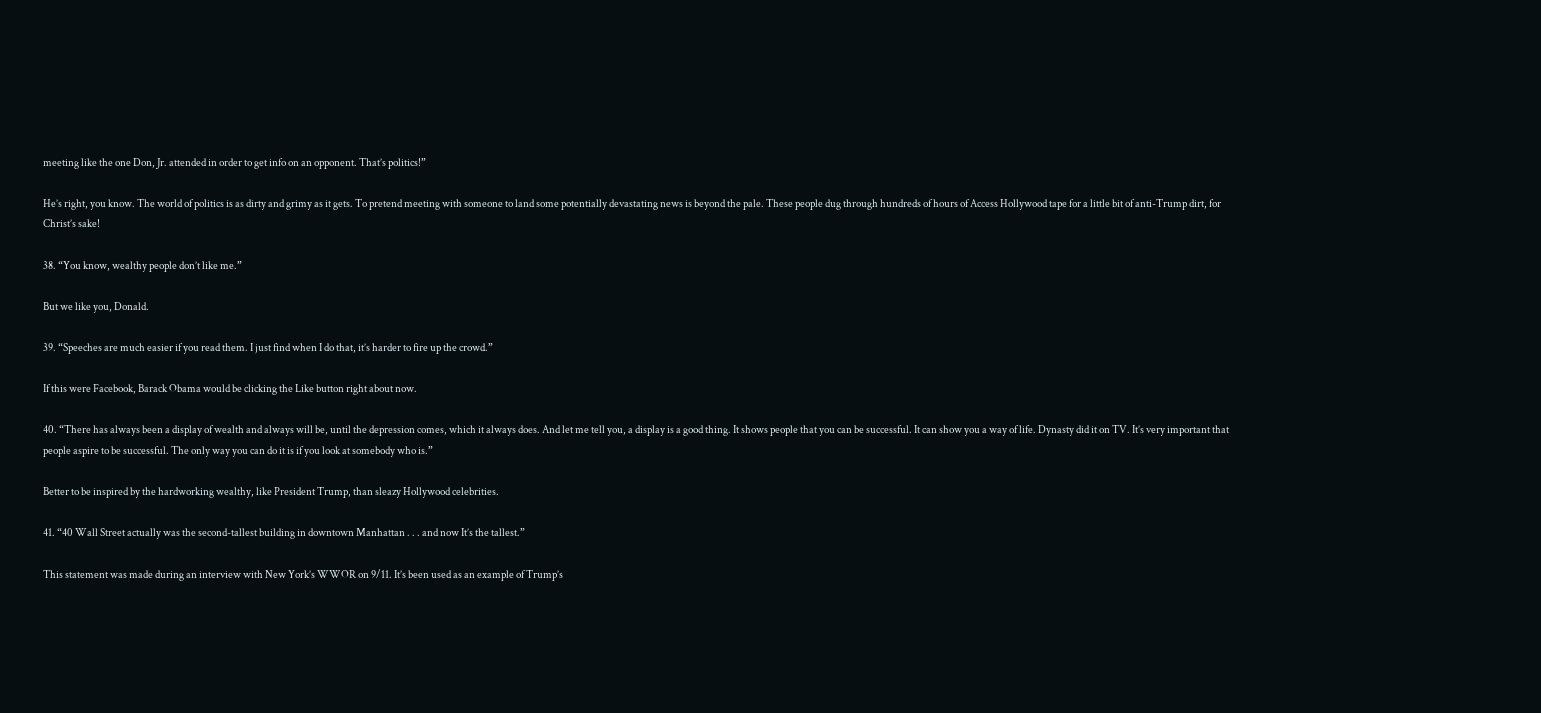meeting like the one Don, Jr. attended in order to get info on an opponent. That’s politics!”

He’s right, you know. The world of politics is as dirty and grimy as it gets. To pretend meeting with someone to land some potentially devastating news is beyond the pale. These people dug through hundreds of hours of Access Hollywood tape for a little bit of anti-Trump dirt, for Christ’s sake!

38. “You know, wealthy people don’t like me.”

But we like you, Donald.

39. “Speeches are much easier if you read them. I just find when I do that, it’s harder to fire up the crowd.”

If this were Facebook, Barack Obama would be clicking the Like button right about now.

40. “There has always been a display of wealth and always will be, until the depression comes, which it always does. And let me tell you, a display is a good thing. It shows people that you can be successful. It can show you a way of life. Dynasty did it on TV. It’s very important that people aspire to be successful. The only way you can do it is if you look at somebody who is.”

Better to be inspired by the hardworking wealthy, like President Trump, than sleazy Hollywood celebrities.

41. “40 Wall Street actually was the second-tallest building in downtown Manhattan . . . and now It’s the tallest.”

This statement was made during an interview with New York’s WWOR on 9/11. It’s been used as an example of Trump’s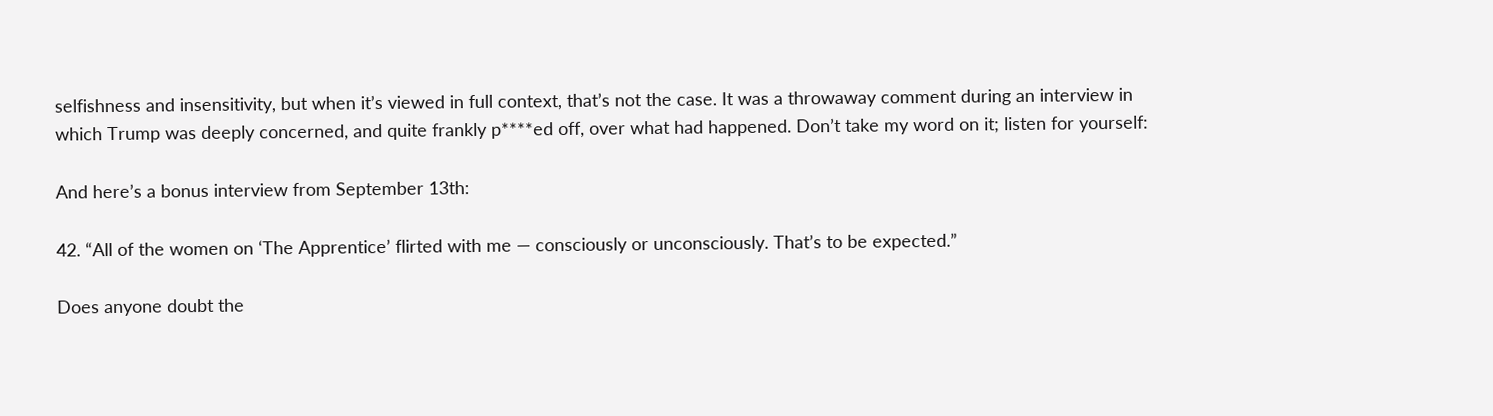selfishness and insensitivity, but when it’s viewed in full context, that’s not the case. It was a throwaway comment during an interview in which Trump was deeply concerned, and quite frankly p****ed off, over what had happened. Don’t take my word on it; listen for yourself:

And here’s a bonus interview from September 13th:

42. “All of the women on ‘The Apprentice’ flirted with me — consciously or unconsciously. That’s to be expected.”

Does anyone doubt the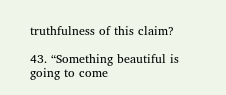truthfulness of this claim?

43. “Something beautiful is going to come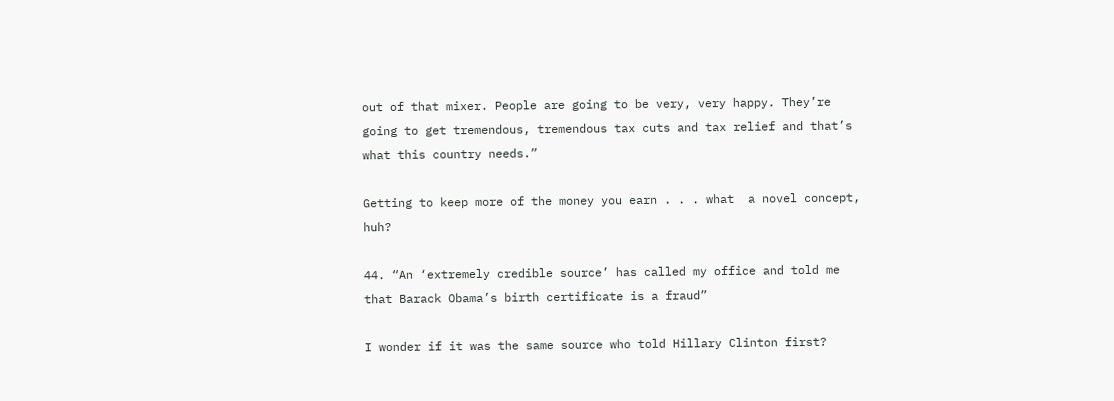out of that mixer. People are going to be very, very happy. They’re going to get tremendous, tremendous tax cuts and tax relief and that’s what this country needs.”

Getting to keep more of the money you earn . . . what  a novel concept, huh?

44. “An ‘extremely credible source’ has called my office and told me that Barack Obama’s birth certificate is a fraud”

I wonder if it was the same source who told Hillary Clinton first?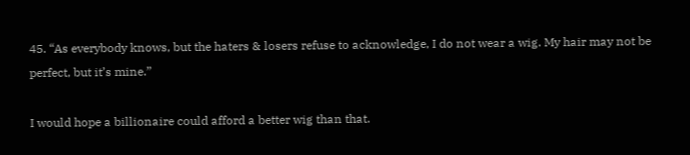45. “As everybody knows, but the haters & losers refuse to acknowledge, I do not wear a wig. My hair may not be perfect, but it’s mine.”

I would hope a billionaire could afford a better wig than that.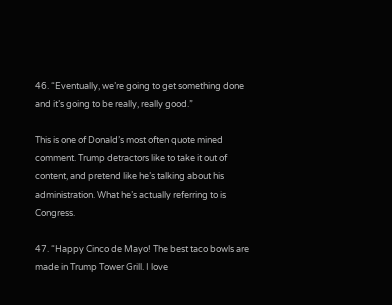46. “Eventually, we’re going to get something done and it’s going to be really, really good.”

This is one of Donald’s most often quote mined comment. Trump detractors like to take it out of content, and pretend like he’s talking about his administration. What he’s actually referring to is Congress.

47. “Happy Cinco de Mayo! The best taco bowls are made in Trump Tower Grill. I love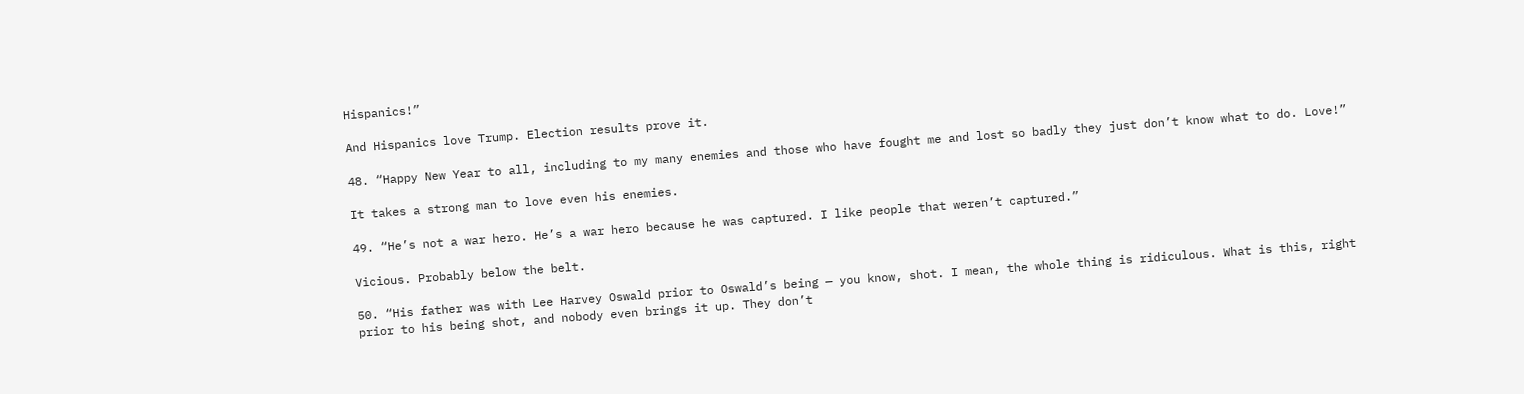Hispanics!”

And Hispanics love Trump. Election results prove it.

48. “Happy New Year to all, including to my many enemies and those who have fought me and lost so badly they just don’t know what to do. Love!”

It takes a strong man to love even his enemies.

49. “He’s not a war hero. He’s a war hero because he was captured. I like people that weren’t captured.”

Vicious. Probably below the belt.

50. “His father was with Lee Harvey Oswald prior to Oswald’s being — you know, shot. I mean, the whole thing is ridiculous. What is this, right prior to his being shot, and nobody even brings it up. They don’t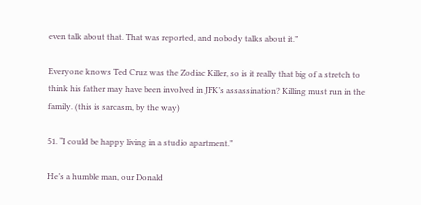even talk about that. That was reported, and nobody talks about it.”

Everyone knows Ted Cruz was the Zodiac Killer, so is it really that big of a stretch to think his father may have been involved in JFK’s assassination? Killing must run in the family. (this is sarcasm, by the way)

51. “I could be happy living in a studio apartment.”

He’s a humble man, our Donald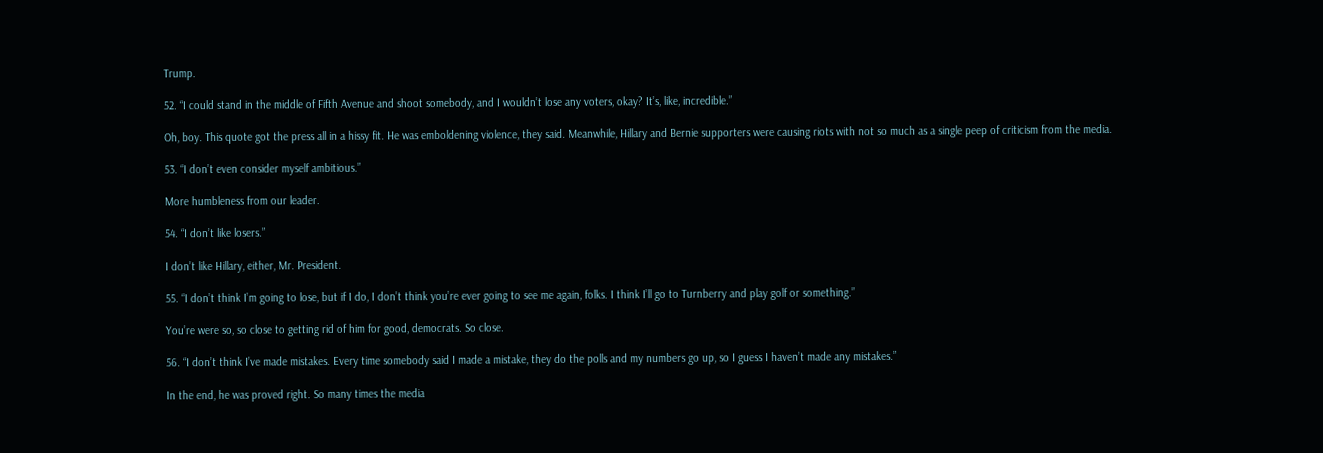Trump.

52. “I could stand in the middle of Fifth Avenue and shoot somebody, and I wouldn’t lose any voters, okay? It’s, like, incredible.”

Oh, boy. This quote got the press all in a hissy fit. He was emboldening violence, they said. Meanwhile, Hillary and Bernie supporters were causing riots with not so much as a single peep of criticism from the media.

53. “I don’t even consider myself ambitious.”

More humbleness from our leader.

54. “I don’t like losers.”

I don’t like Hillary, either, Mr. President.

55. “I don’t think I’m going to lose, but if I do, I don’t think you’re ever going to see me again, folks. I think I’ll go to Turnberry and play golf or something.”

You’re were so, so close to getting rid of him for good, democrats. So close.

56. “I don’t think I’ve made mistakes. Every time somebody said I made a mistake, they do the polls and my numbers go up, so I guess I haven’t made any mistakes.”

In the end, he was proved right. So many times the media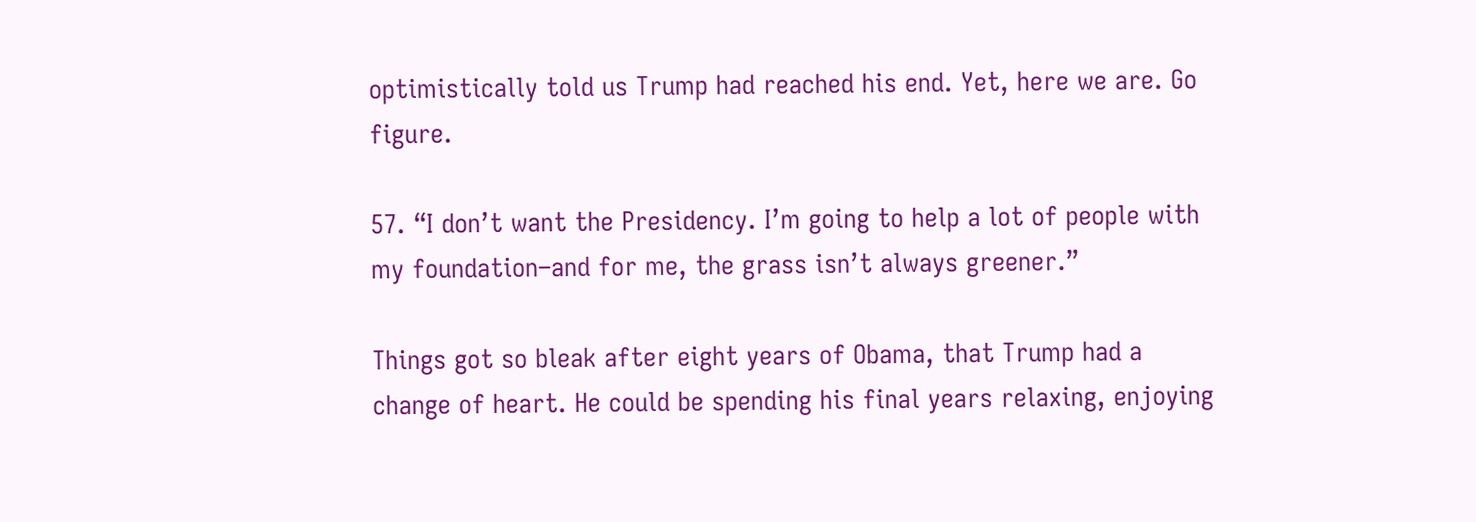optimistically told us Trump had reached his end. Yet, here we are. Go figure.

57. “I don’t want the Presidency. I’m going to help a lot of people with my foundation–and for me, the grass isn’t always greener.”

Things got so bleak after eight years of Obama, that Trump had a change of heart. He could be spending his final years relaxing, enjoying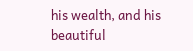his wealth, and his beautiful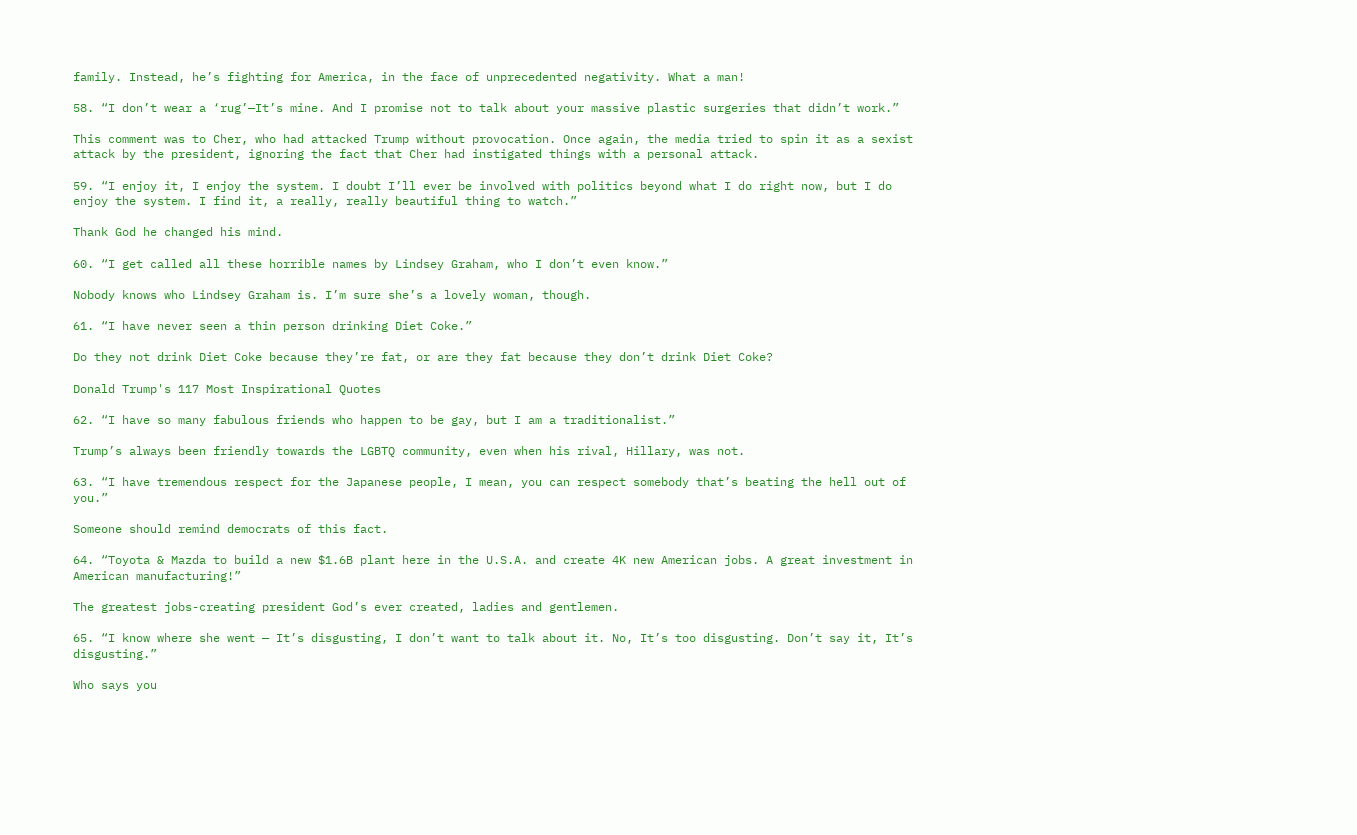family. Instead, he’s fighting for America, in the face of unprecedented negativity. What a man!

58. “I don’t wear a ‘rug’—It’s mine. And I promise not to talk about your massive plastic surgeries that didn’t work.”

This comment was to Cher, who had attacked Trump without provocation. Once again, the media tried to spin it as a sexist attack by the president, ignoring the fact that Cher had instigated things with a personal attack.

59. “I enjoy it, I enjoy the system. I doubt I’ll ever be involved with politics beyond what I do right now, but I do enjoy the system. I find it, a really, really beautiful thing to watch.”

Thank God he changed his mind.

60. “I get called all these horrible names by Lindsey Graham, who I don’t even know.”

Nobody knows who Lindsey Graham is. I’m sure she’s a lovely woman, though.

61. “I have never seen a thin person drinking Diet Coke.”

Do they not drink Diet Coke because they’re fat, or are they fat because they don’t drink Diet Coke?

Donald Trump's 117 Most Inspirational Quotes

62. “I have so many fabulous friends who happen to be gay, but I am a traditionalist.”

Trump’s always been friendly towards the LGBTQ community, even when his rival, Hillary, was not.

63. “I have tremendous respect for the Japanese people, I mean, you can respect somebody that’s beating the hell out of you.”

Someone should remind democrats of this fact.

64. “Toyota & Mazda to build a new $1.6B plant here in the U.S.A. and create 4K new American jobs. A great investment in American manufacturing!”

The greatest jobs-creating president God’s ever created, ladies and gentlemen.

65. “I know where she went — It’s disgusting, I don’t want to talk about it. No, It’s too disgusting. Don’t say it, It’s disgusting.”

Who says you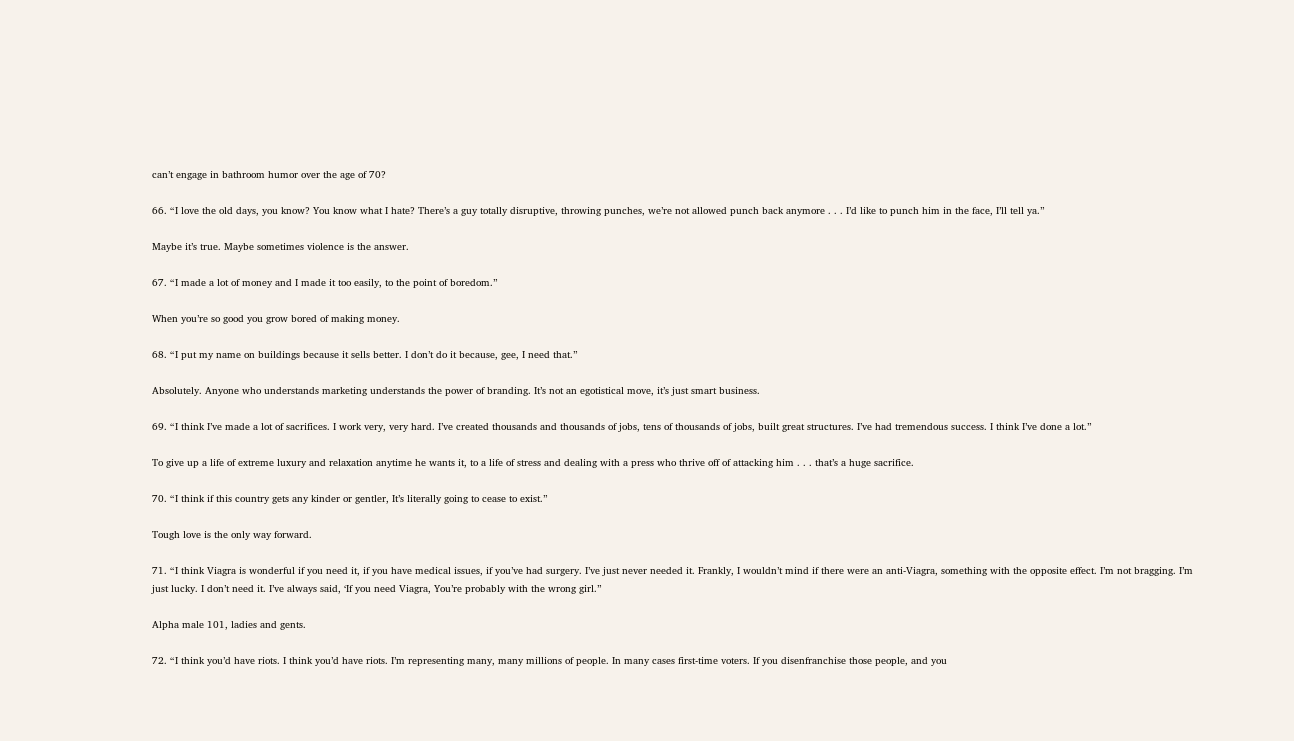can’t engage in bathroom humor over the age of 70?

66. “I love the old days, you know? You know what I hate? There’s a guy totally disruptive, throwing punches, we’re not allowed punch back anymore . . . I’d like to punch him in the face, I’ll tell ya.”

Maybe it’s true. Maybe sometimes violence is the answer.

67. “I made a lot of money and I made it too easily, to the point of boredom.”

When you’re so good you grow bored of making money.

68. “I put my name on buildings because it sells better. I don’t do it because, gee, I need that.”

Absolutely. Anyone who understands marketing understands the power of branding. It’s not an egotistical move, it’s just smart business.

69. “I think I’ve made a lot of sacrifices. I work very, very hard. I’ve created thousands and thousands of jobs, tens of thousands of jobs, built great structures. I’ve had tremendous success. I think I’ve done a lot.”

To give up a life of extreme luxury and relaxation anytime he wants it, to a life of stress and dealing with a press who thrive off of attacking him . . . that’s a huge sacrifice.

70. “I think if this country gets any kinder or gentler, It’s literally going to cease to exist.”

Tough love is the only way forward.

71. “I think Viagra is wonderful if you need it, if you have medical issues, if you’ve had surgery. I’ve just never needed it. Frankly, I wouldn’t mind if there were an anti-Viagra, something with the opposite effect. I’m not bragging. I’m just lucky. I don’t need it. I’ve always said, ‘If you need Viagra, You’re probably with the wrong girl.”

Alpha male 101, ladies and gents.

72. “I think you’d have riots. I think you’d have riots. I’m representing many, many millions of people. In many cases first-time voters. If you disenfranchise those people, and you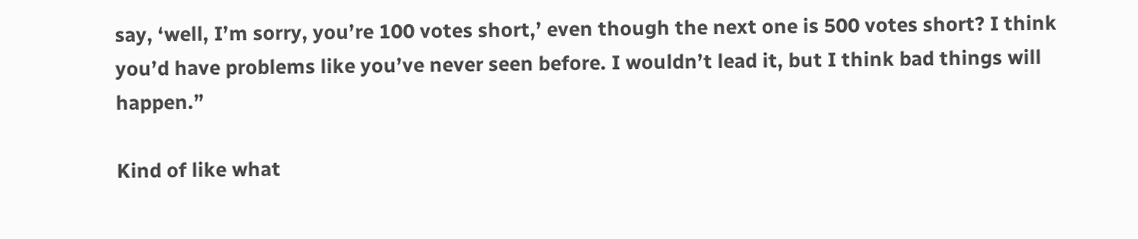say, ‘well, I’m sorry, you’re 100 votes short,’ even though the next one is 500 votes short? I think you’d have problems like you’ve never seen before. I wouldn’t lead it, but I think bad things will happen.”

Kind of like what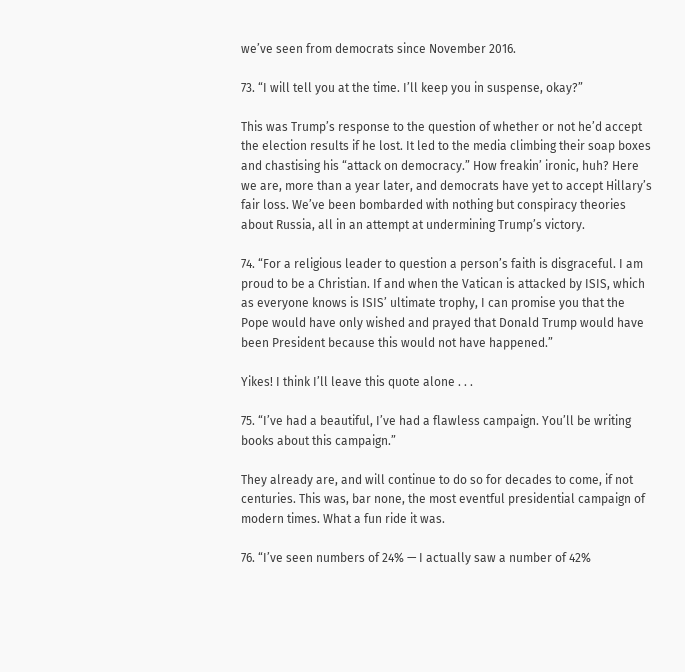we’ve seen from democrats since November 2016.

73. “I will tell you at the time. I’ll keep you in suspense, okay?”

This was Trump’s response to the question of whether or not he’d accept the election results if he lost. It led to the media climbing their soap boxes and chastising his “attack on democracy.” How freakin’ ironic, huh? Here we are, more than a year later, and democrats have yet to accept Hillary’s fair loss. We’ve been bombarded with nothing but conspiracy theories about Russia, all in an attempt at undermining Trump’s victory.

74. “For a religious leader to question a person’s faith is disgraceful. I am proud to be a Christian. If and when the Vatican is attacked by ISIS, which as everyone knows is ISIS’ ultimate trophy, I can promise you that the Pope would have only wished and prayed that Donald Trump would have been President because this would not have happened.”

Yikes! I think I’ll leave this quote alone . . .

75. “I’ve had a beautiful, I’ve had a flawless campaign. You’ll be writing books about this campaign.”

They already are, and will continue to do so for decades to come, if not centuries. This was, bar none, the most eventful presidential campaign of modern times. What a fun ride it was.

76. “I’ve seen numbers of 24% — I actually saw a number of 42%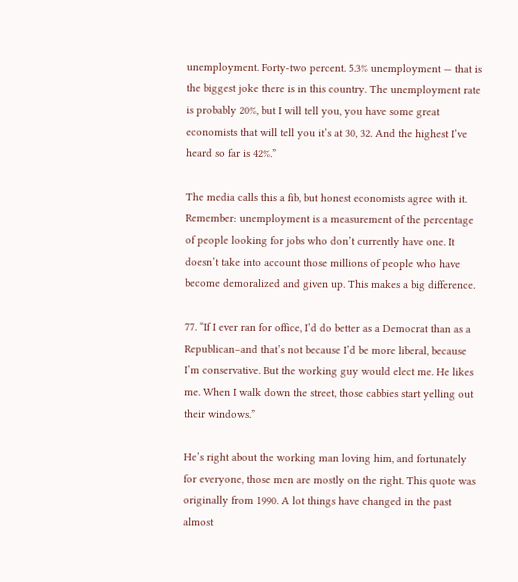unemployment. Forty-two percent. 5.3% unemployment — that is the biggest joke there is in this country. The unemployment rate is probably 20%, but I will tell you, you have some great economists that will tell you it’s at 30, 32. And the highest I’ve heard so far is 42%.”

The media calls this a fib, but honest economists agree with it. Remember: unemployment is a measurement of the percentage of people looking for jobs who don’t currently have one. It doesn’t take into account those millions of people who have become demoralized and given up. This makes a big difference.

77. “If I ever ran for office, I’d do better as a Democrat than as a Republican–and that’s not because I’d be more liberal, because I’m conservative. But the working guy would elect me. He likes me. When I walk down the street, those cabbies start yelling out their windows.”

He’s right about the working man loving him, and fortunately for everyone, those men are mostly on the right. This quote was originally from 1990. A lot things have changed in the past almost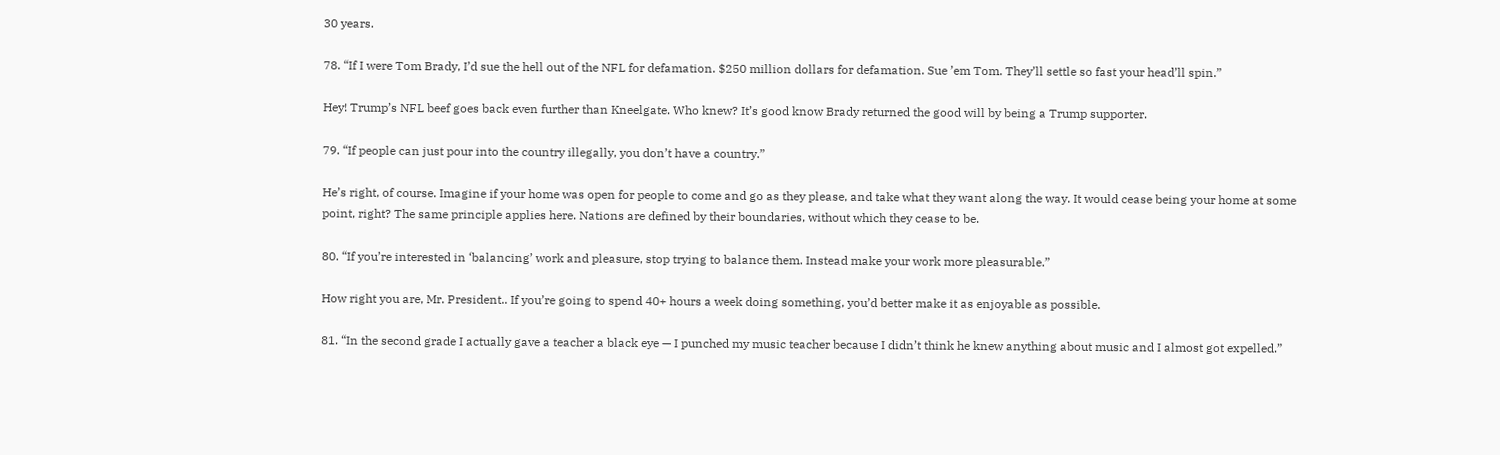30 years.

78. “If I were Tom Brady, I’d sue the hell out of the NFL for defamation. $250 million dollars for defamation. Sue ’em Tom. They’ll settle so fast your head’ll spin.”

Hey! Trump’s NFL beef goes back even further than Kneelgate. Who knew? It’s good know Brady returned the good will by being a Trump supporter.

79. “If people can just pour into the country illegally, you don’t have a country.”

He’s right, of course. Imagine if your home was open for people to come and go as they please, and take what they want along the way. It would cease being your home at some point, right? The same principle applies here. Nations are defined by their boundaries, without which they cease to be.

80. “If you’re interested in ‘balancing’ work and pleasure, stop trying to balance them. Instead make your work more pleasurable.”

How right you are, Mr. President.. If you’re going to spend 40+ hours a week doing something, you’d better make it as enjoyable as possible.

81. “In the second grade I actually gave a teacher a black eye — I punched my music teacher because I didn’t think he knew anything about music and I almost got expelled.”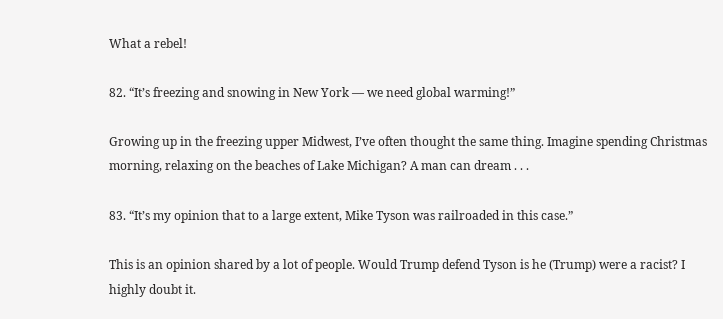What a rebel!

82. “It’s freezing and snowing in New York — we need global warming!”

Growing up in the freezing upper Midwest, I’ve often thought the same thing. Imagine spending Christmas morning, relaxing on the beaches of Lake Michigan? A man can dream . . .

83. “It’s my opinion that to a large extent, Mike Tyson was railroaded in this case.”

This is an opinion shared by a lot of people. Would Trump defend Tyson is he (Trump) were a racist? I highly doubt it.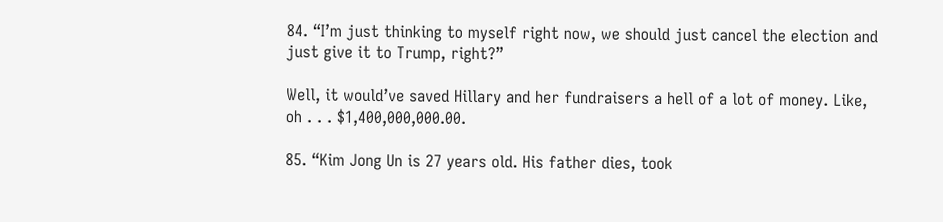84. “I’m just thinking to myself right now, we should just cancel the election and just give it to Trump, right?”

Well, it would’ve saved Hillary and her fundraisers a hell of a lot of money. Like, oh . . . $1,400,000,000.00.

85. “Kim Jong Un is 27 years old. His father dies, took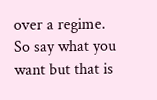over a regime. So say what you want but that is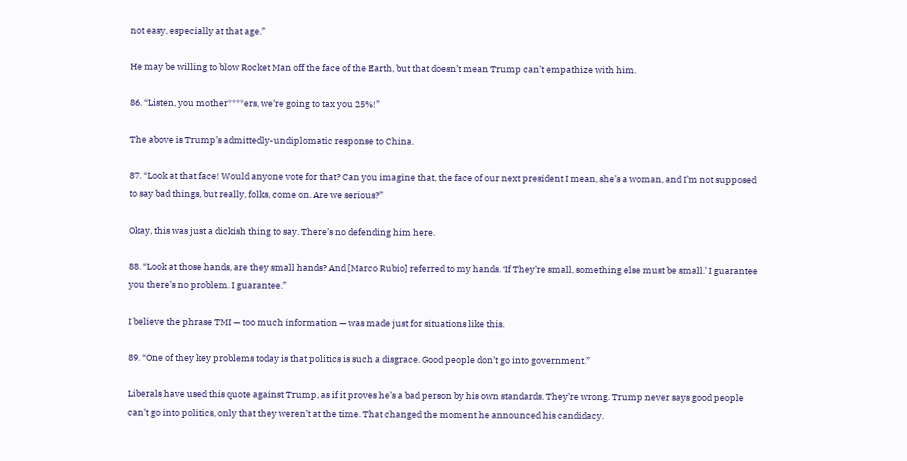not easy, especially at that age.”

He may be willing to blow Rocket Man off the face of the Earth, but that doesn’t mean Trump can’t empathize with him.

86. “Listen, you mother****ers, we’re going to tax you 25%!”

The above is Trump’s admittedly-undiplomatic response to China.

87. “Look at that face! Would anyone vote for that? Can you imagine that, the face of our next president I mean, she’s a woman, and I’m not supposed to say bad things, but really, folks, come on. Are we serious?”

Okay, this was just a dickish thing to say. There’s no defending him here.

88. “Look at those hands, are they small hands? And [Marco Rubio] referred to my hands. ‘If They’re small, something else must be small.’ I guarantee you there’s no problem. I guarantee.”

I believe the phrase TMI — too much information — was made just for situations like this.

89. “One of they key problems today is that politics is such a disgrace. Good people don’t go into government.”

Liberals have used this quote against Trump, as if it proves he’s a bad person by his own standards. They’re wrong. Trump never says good people can’t go into politics, only that they weren’t at the time. That changed the moment he announced his candidacy.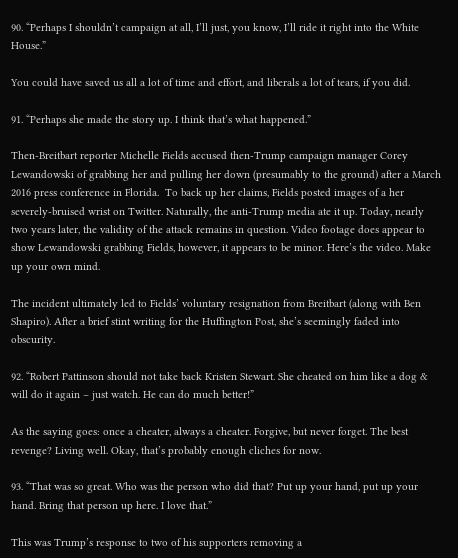90. “Perhaps I shouldn’t campaign at all, I’ll just, you know, I’ll ride it right into the White House.”

You could have saved us all a lot of time and effort, and liberals a lot of tears, if you did.

91. “Perhaps she made the story up. I think that’s what happened.”

Then-Breitbart reporter Michelle Fields accused then-Trump campaign manager Corey Lewandowski of grabbing her and pulling her down (presumably to the ground) after a March 2016 press conference in Florida.  To back up her claims, Fields posted images of a her severely-bruised wrist on Twitter. Naturally, the anti-Trump media ate it up. Today, nearly two years later, the validity of the attack remains in question. Video footage does appear to show Lewandowski grabbing Fields, however, it appears to be minor. Here’s the video. Make up your own mind.

The incident ultimately led to Fields’ voluntary resignation from Breitbart (along with Ben Shapiro). After a brief stint writing for the Huffington Post, she’s seemingly faded into obscurity.

92. “Robert Pattinson should not take back Kristen Stewart. She cheated on him like a dog & will do it again – just watch. He can do much better!”

As the saying goes: once a cheater, always a cheater. Forgive, but never forget. The best revenge? Living well. Okay, that’s probably enough cliches for now.

93. “That was so great. Who was the person who did that? Put up your hand, put up your hand. Bring that person up here. I love that.”

This was Trump’s response to two of his supporters removing a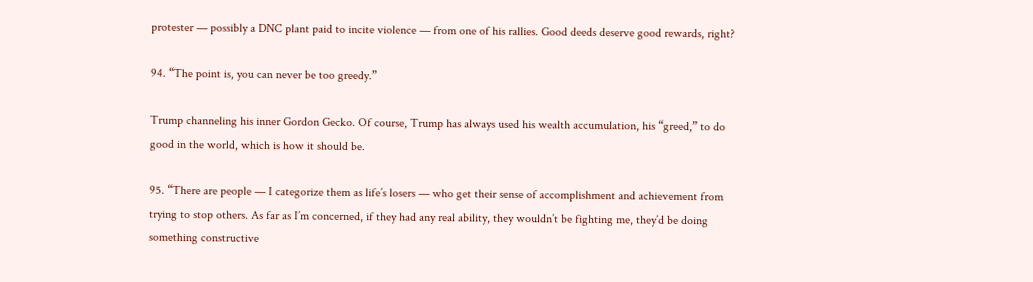protester — possibly a DNC plant paid to incite violence — from one of his rallies. Good deeds deserve good rewards, right?

94. “The point is, you can never be too greedy.”

Trump channeling his inner Gordon Gecko. Of course, Trump has always used his wealth accumulation, his “greed,” to do good in the world, which is how it should be.

95. “There are people — I categorize them as life’s losers — who get their sense of accomplishment and achievement from trying to stop others. As far as I’m concerned, if they had any real ability, they wouldn’t be fighting me, they’d be doing something constructive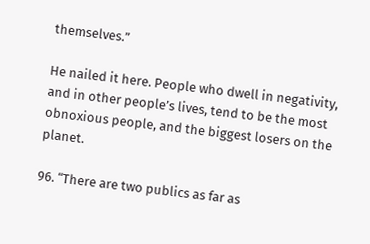themselves.”

He nailed it here. People who dwell in negativity, and in other people’s lives, tend to be the most obnoxious people, and the biggest losers on the planet.

96. “There are two publics as far as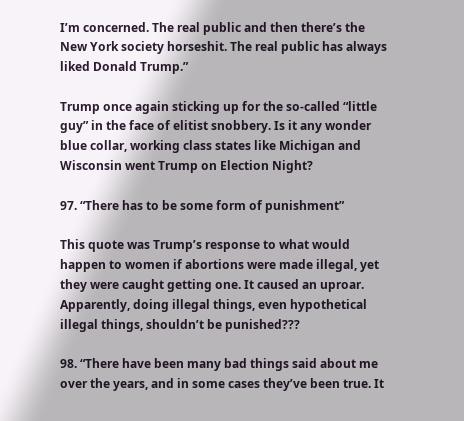I’m concerned. The real public and then there’s the New York society horseshit. The real public has always liked Donald Trump.”

Trump once again sticking up for the so-called “little guy” in the face of elitist snobbery. Is it any wonder blue collar, working class states like Michigan and Wisconsin went Trump on Election Night?

97. “There has to be some form of punishment”

This quote was Trump’s response to what would happen to women if abortions were made illegal, yet they were caught getting one. It caused an uproar. Apparently, doing illegal things, even hypothetical illegal things, shouldn’t be punished???

98. “There have been many bad things said about me over the years, and in some cases they’ve been true. It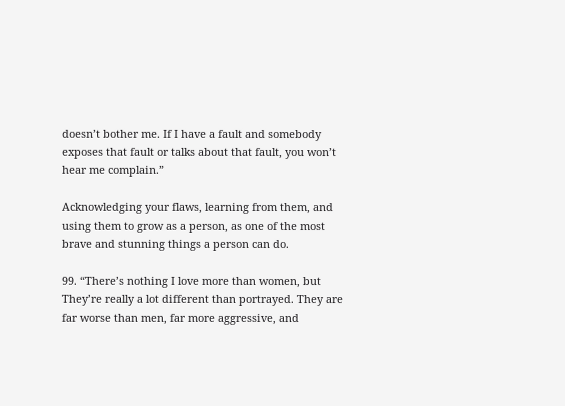doesn’t bother me. If I have a fault and somebody exposes that fault or talks about that fault, you won’t hear me complain.”

Acknowledging your flaws, learning from them, and using them to grow as a person, as one of the most brave and stunning things a person can do.

99. “There’s nothing I love more than women, but They’re really a lot different than portrayed. They are far worse than men, far more aggressive, and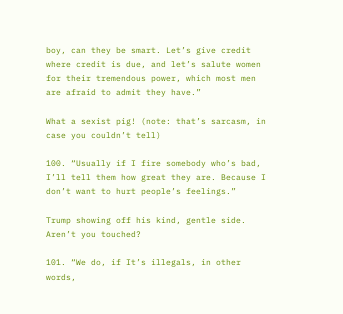boy, can they be smart. Let’s give credit where credit is due, and let’s salute women for their tremendous power, which most men are afraid to admit they have.”

What a sexist pig! (note: that’s sarcasm, in case you couldn’t tell)

100. “Usually if I fire somebody who’s bad, I’ll tell them how great they are. Because I don’t want to hurt people’s feelings.”

Trump showing off his kind, gentle side. Aren’t you touched?

101. “We do, if It’s illegals, in other words,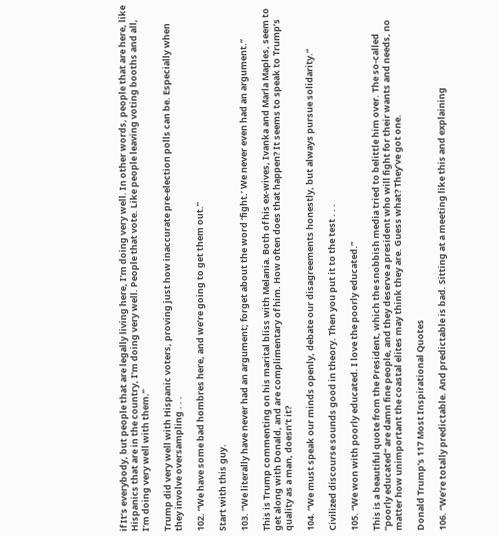if It’s everybody, but people that are legally living here, I’m doing very well. In other words, people that are here, like Hispanics that are in the country, I’m doing very well. People that vote. Like people leaving voting booths and all, I’m doing very well with them.”

Trump did very well with Hispanic voters, proving just how inaccurate pre-election polls can be. Especially when they involve oversampling . . .

102. “We have some bad hombres here, and we’re going to get them out.”

Start with this guy.

103. “We literally have never had an argument; forget about the word ‘fight.’ We never even had an argument.”

This is Trump commenting on his marital bliss with Melania. Both of his ex-wives, Ivanka and Marla Maples, seem to get along with Donald, and are complimentary of him. How often does that happen? It seems to speak to Trump’s quality as a man, doesn’t it?

104. “We must speak our minds openly, debate our disagreements honestly, but always pursue solidarity.”

Civilized discourse sounds good in theory. Then you put it to the test . . .

105. “We won with poorly educated. I love the poorly educated.”

This is a beautiful quote from the President, which the snobbish media tried to belittle him over. The so-called “poorly educated” are damn fine people, and they deserve a president who will fight for their wants and needs, no matter how unimportant the coastal elites may think they are. Guess what? They’ve got one.

Donald Trump's 117 Most Inspirational Quotes

106. “We’re totally predictable. And predictable is bad. Sitting at a meeting like this and explaining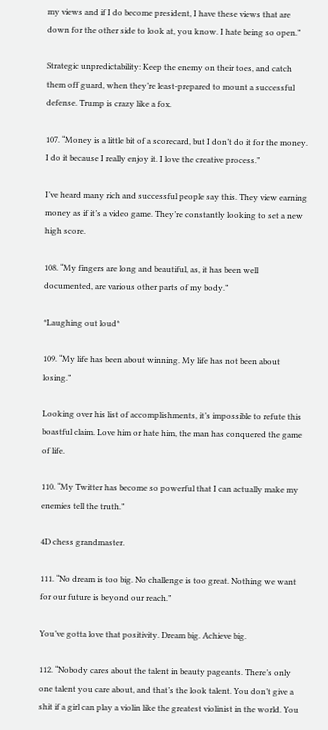my views and if I do become president, I have these views that are down for the other side to look at, you know. I hate being so open.”

Strategic unpredictability: Keep the enemy on their toes, and catch them off guard, when they’re least-prepared to mount a successful defense. Trump is crazy like a fox.

107. “Money is a little bit of a scorecard, but I don’t do it for the money. I do it because I really enjoy it. I love the creative process.”

I’ve heard many rich and successful people say this. They view earning money as if it’s a video game. They’re constantly looking to set a new high score.

108. “My fingers are long and beautiful, as, it has been well documented, are various other parts of my body.”

*Laughing out loud*

109. “My life has been about winning. My life has not been about losing.”

Looking over his list of accomplishments, it’s impossible to refute this boastful claim. Love him or hate him, the man has conquered the game of life.

110. “My Twitter has become so powerful that I can actually make my enemies tell the truth.”

4D chess grandmaster.

111. “No dream is too big. No challenge is too great. Nothing we want for our future is beyond our reach.”

You’ve gotta love that positivity. Dream big. Achieve big.

112. “Nobody cares about the talent in beauty pageants. There’s only one talent you care about, and that’s the look talent. You don’t give a shit if a girl can play a violin like the greatest violinist in the world. You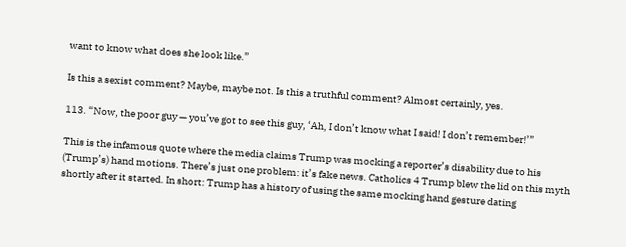want to know what does she look like.”

Is this a sexist comment? Maybe, maybe not. Is this a truthful comment? Almost certainly, yes.

113. “Now, the poor guy — you’ve got to see this guy, ‘Ah, I don’t know what I said! I don’t remember!’”

This is the infamous quote where the media claims Trump was mocking a reporter’s disability due to his (Trump’s) hand motions. There’s just one problem: it’s fake news. Catholics 4 Trump blew the lid on this myth shortly after it started. In short: Trump has a history of using the same mocking hand gesture dating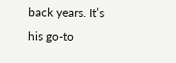back years. It’s his go-to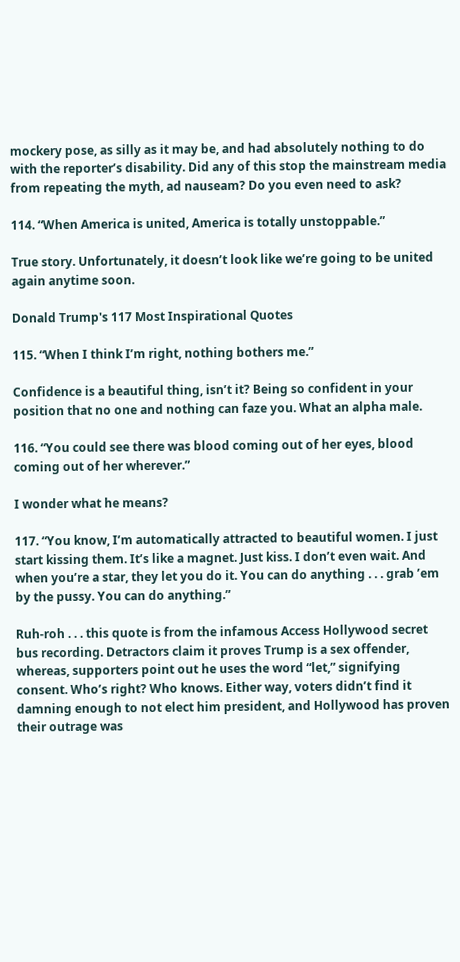mockery pose, as silly as it may be, and had absolutely nothing to do with the reporter’s disability. Did any of this stop the mainstream media from repeating the myth, ad nauseam? Do you even need to ask?

114. “When America is united, America is totally unstoppable.”

True story. Unfortunately, it doesn’t look like we’re going to be united again anytime soon.

Donald Trump's 117 Most Inspirational Quotes

115. “When I think I’m right, nothing bothers me.”

Confidence is a beautiful thing, isn’t it? Being so confident in your position that no one and nothing can faze you. What an alpha male.

116. “You could see there was blood coming out of her eyes, blood coming out of her wherever.”

I wonder what he means?

117. “You know, I’m automatically attracted to beautiful women. I just start kissing them. It’s like a magnet. Just kiss. I don’t even wait. And when you’re a star, they let you do it. You can do anything . . . grab ’em by the pussy. You can do anything.”

Ruh-roh . . . this quote is from the infamous Access Hollywood secret bus recording. Detractors claim it proves Trump is a sex offender, whereas, supporters point out he uses the word “let,” signifying consent. Who’s right? Who knows. Either way, voters didn’t find it damning enough to not elect him president, and Hollywood has proven their outrage was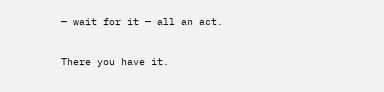— wait for it — all an act.

There you have it.